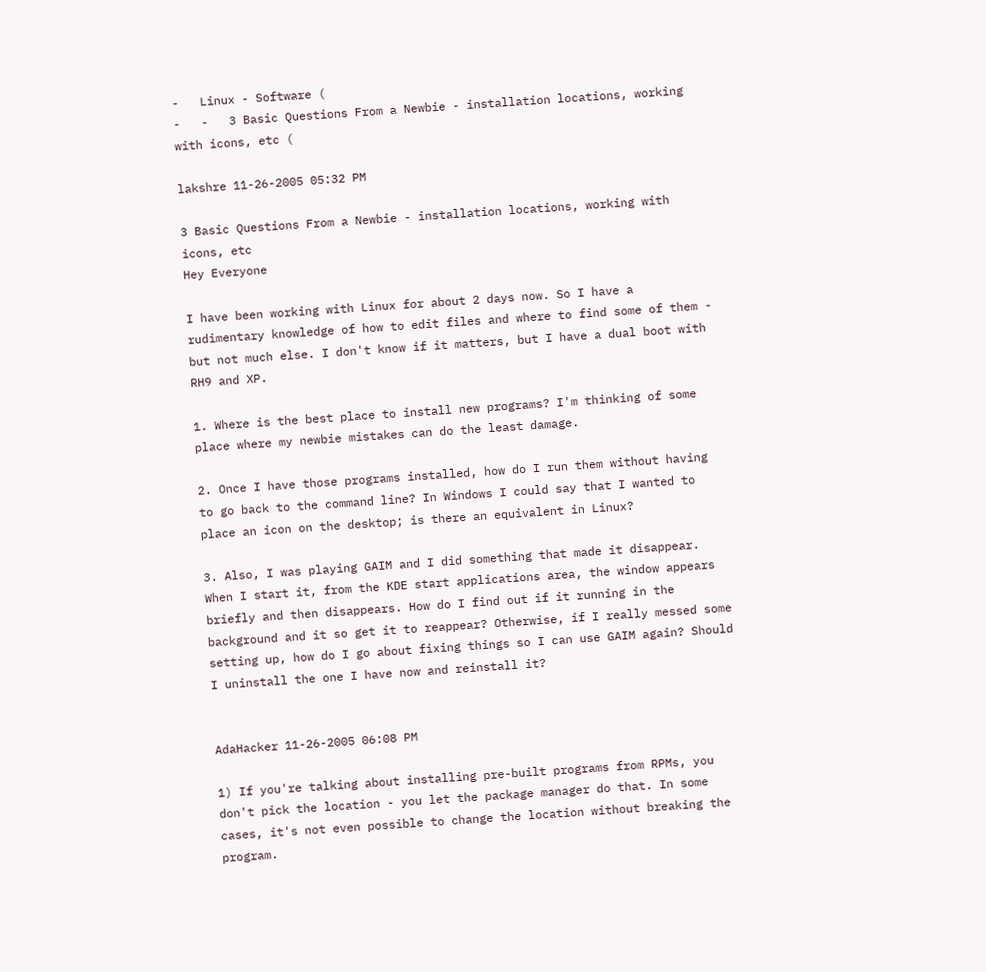-   Linux - Software (
-   -   3 Basic Questions From a Newbie - installation locations, working with icons, etc (

lakshre 11-26-2005 05:32 PM

3 Basic Questions From a Newbie - installation locations, working with icons, etc
Hey Everyone

I have been working with Linux for about 2 days now. So I have a rudimentary knowledge of how to edit files and where to find some of them - but not much else. I don't know if it matters, but I have a dual boot with RH9 and XP.

1. Where is the best place to install new programs? I'm thinking of some place where my newbie mistakes can do the least damage.

2. Once I have those programs installed, how do I run them without having to go back to the command line? In Windows I could say that I wanted to place an icon on the desktop; is there an equivalent in Linux?

3. Also, I was playing GAIM and I did something that made it disappear. When I start it, from the KDE start applications area, the window appears briefly and then disappears. How do I find out if it running in the background and it so get it to reappear? Otherwise, if I really messed some setting up, how do I go about fixing things so I can use GAIM again? Should I uninstall the one I have now and reinstall it?


AdaHacker 11-26-2005 06:08 PM

1) If you're talking about installing pre-built programs from RPMs, you don't pick the location - you let the package manager do that. In some cases, it's not even possible to change the location without breaking the program.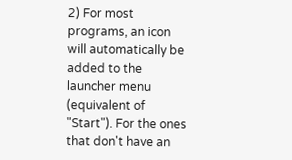2) For most programs, an icon will automatically be added to the launcher menu (equivalent of "Start"). For the ones that don't have an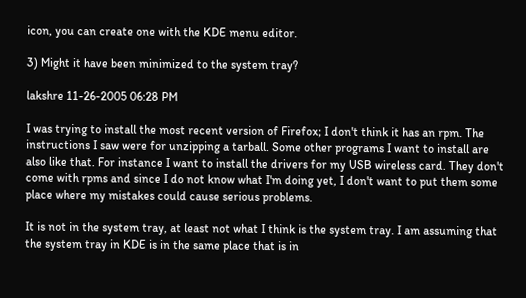icon, you can create one with the KDE menu editor.

3) Might it have been minimized to the system tray?

lakshre 11-26-2005 06:28 PM

I was trying to install the most recent version of Firefox; I don't think it has an rpm. The instructions I saw were for unzipping a tarball. Some other programs I want to install are also like that. For instance I want to install the drivers for my USB wireless card. They don't come with rpms and since I do not know what I'm doing yet, I don't want to put them some place where my mistakes could cause serious problems.

It is not in the system tray, at least not what I think is the system tray. I am assuming that the system tray in KDE is in the same place that is in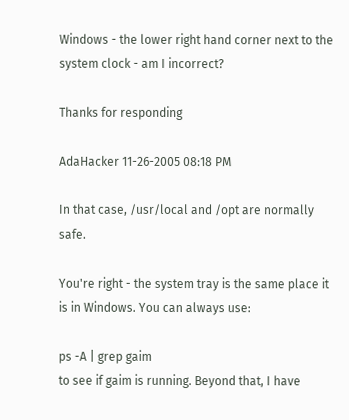Windows - the lower right hand corner next to the system clock - am I incorrect?

Thanks for responding

AdaHacker 11-26-2005 08:18 PM

In that case, /usr/local and /opt are normally safe.

You're right - the system tray is the same place it is in Windows. You can always use:

ps -A | grep gaim
to see if gaim is running. Beyond that, I have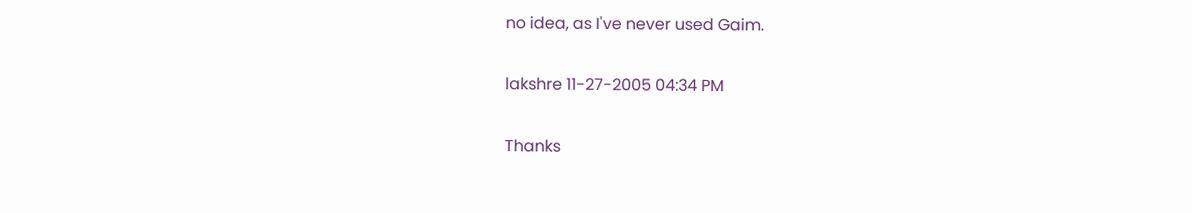no idea, as I've never used Gaim.

lakshre 11-27-2005 04:34 PM

Thanks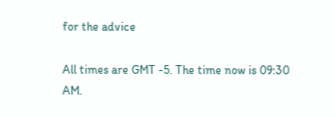for the advice

All times are GMT -5. The time now is 09:30 AM.